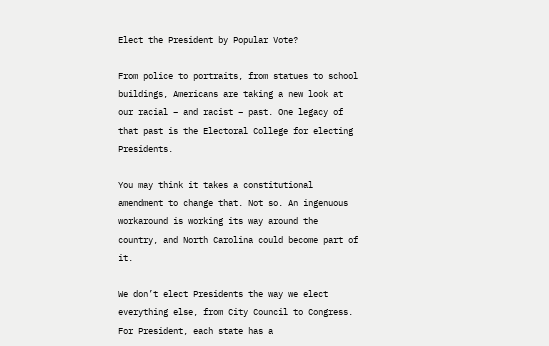Elect the President by Popular Vote?

From police to portraits, from statues to school buildings, Americans are taking a new look at our racial – and racist – past. One legacy of that past is the Electoral College for electing Presidents.

You may think it takes a constitutional amendment to change that. Not so. An ingenuous workaround is working its way around the country, and North Carolina could become part of it.

We don’t elect Presidents the way we elect everything else, from City Council to Congress. For President, each state has a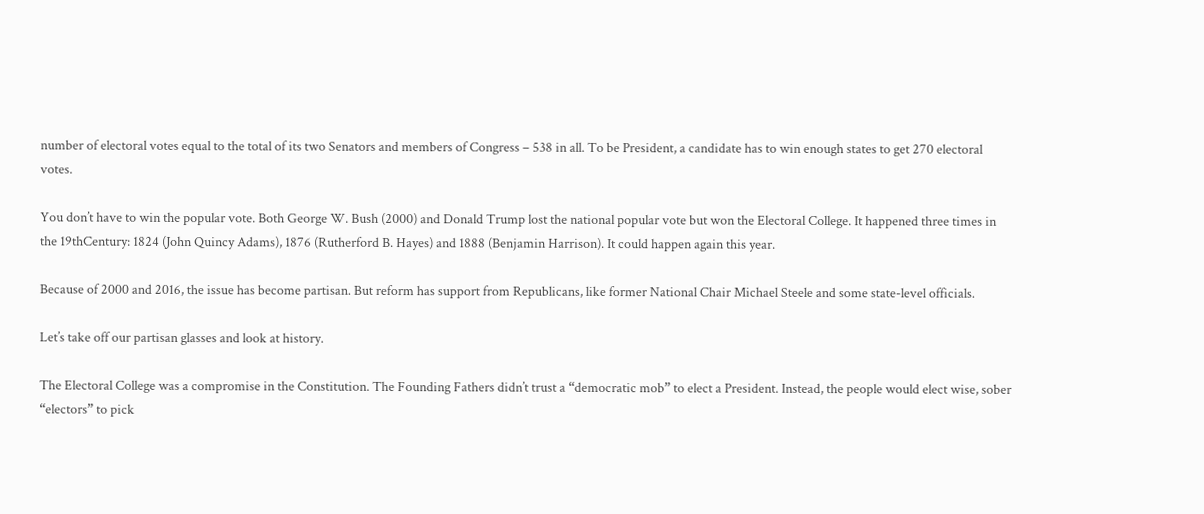number of electoral votes equal to the total of its two Senators and members of Congress – 538 in all. To be President, a candidate has to win enough states to get 270 electoral votes.

You don’t have to win the popular vote. Both George W. Bush (2000) and Donald Trump lost the national popular vote but won the Electoral College. It happened three times in the 19thCentury: 1824 (John Quincy Adams), 1876 (Rutherford B. Hayes) and 1888 (Benjamin Harrison). It could happen again this year.

Because of 2000 and 2016, the issue has become partisan. But reform has support from Republicans, like former National Chair Michael Steele and some state-level officials.

Let’s take off our partisan glasses and look at history.

The Electoral College was a compromise in the Constitution. The Founding Fathers didn’t trust a “democratic mob” to elect a President. Instead, the people would elect wise, sober “electors” to pick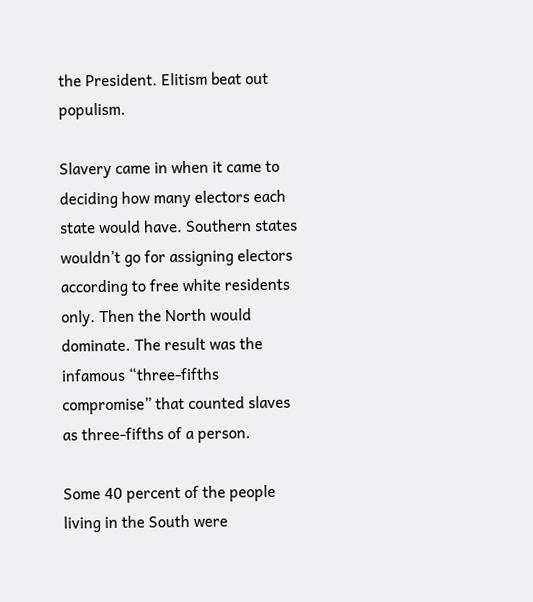the President. Elitism beat out populism.

Slavery came in when it came to deciding how many electors each state would have. Southern states wouldn’t go for assigning electors according to free white residents only. Then the North would dominate. The result was the infamous “three-fifths compromise” that counted slaves as three-fifths of a person.

Some 40 percent of the people living in the South were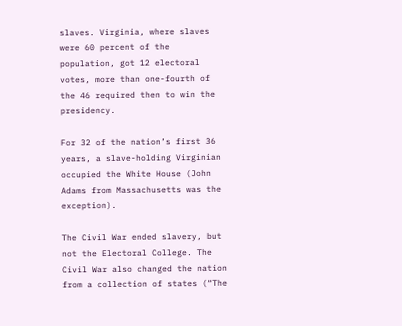slaves. Virginia, where slaves were 60 percent of the population, got 12 electoral votes, more than one-fourth of the 46 required then to win the presidency.

For 32 of the nation’s first 36 years, a slave-holding Virginian occupied the White House (John Adams from Massachusetts was the exception).

The Civil War ended slavery, but not the Electoral College. The Civil War also changed the nation from a collection of states (“The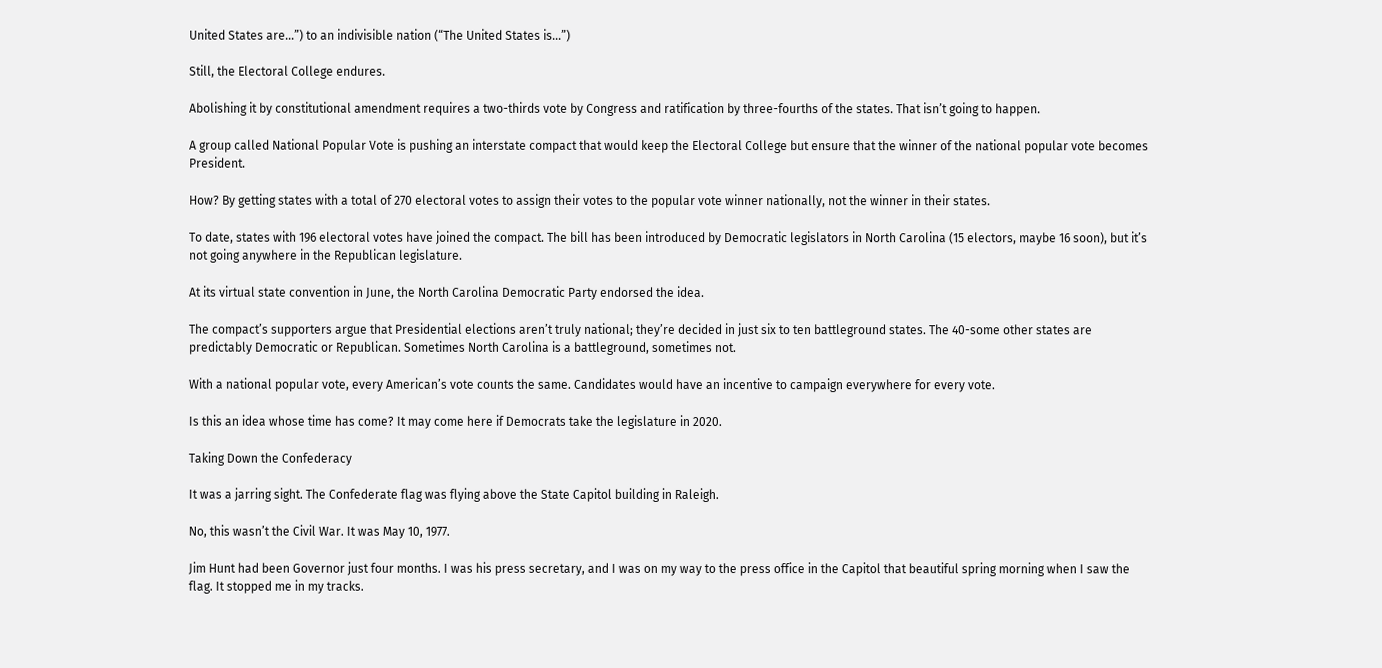United States are…”) to an indivisible nation (“The United States is…”)

Still, the Electoral College endures.

Abolishing it by constitutional amendment requires a two-thirds vote by Congress and ratification by three-fourths of the states. That isn’t going to happen.

A group called National Popular Vote is pushing an interstate compact that would keep the Electoral College but ensure that the winner of the national popular vote becomes President.

How? By getting states with a total of 270 electoral votes to assign their votes to the popular vote winner nationally, not the winner in their states.

To date, states with 196 electoral votes have joined the compact. The bill has been introduced by Democratic legislators in North Carolina (15 electors, maybe 16 soon), but it’s not going anywhere in the Republican legislature.

At its virtual state convention in June, the North Carolina Democratic Party endorsed the idea.

The compact’s supporters argue that Presidential elections aren’t truly national; they’re decided in just six to ten battleground states. The 40-some other states are predictably Democratic or Republican. Sometimes North Carolina is a battleground, sometimes not.

With a national popular vote, every American’s vote counts the same. Candidates would have an incentive to campaign everywhere for every vote.

Is this an idea whose time has come? It may come here if Democrats take the legislature in 2020.

Taking Down the Confederacy

It was a jarring sight. The Confederate flag was flying above the State Capitol building in Raleigh.

No, this wasn’t the Civil War. It was May 10, 1977.

Jim Hunt had been Governor just four months. I was his press secretary, and I was on my way to the press office in the Capitol that beautiful spring morning when I saw the flag. It stopped me in my tracks.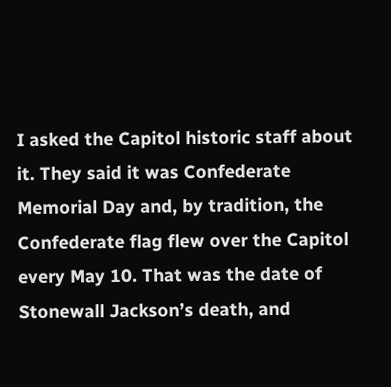I asked the Capitol historic staff about it. They said it was Confederate Memorial Day and, by tradition, the Confederate flag flew over the Capitol every May 10. That was the date of Stonewall Jackson’s death, and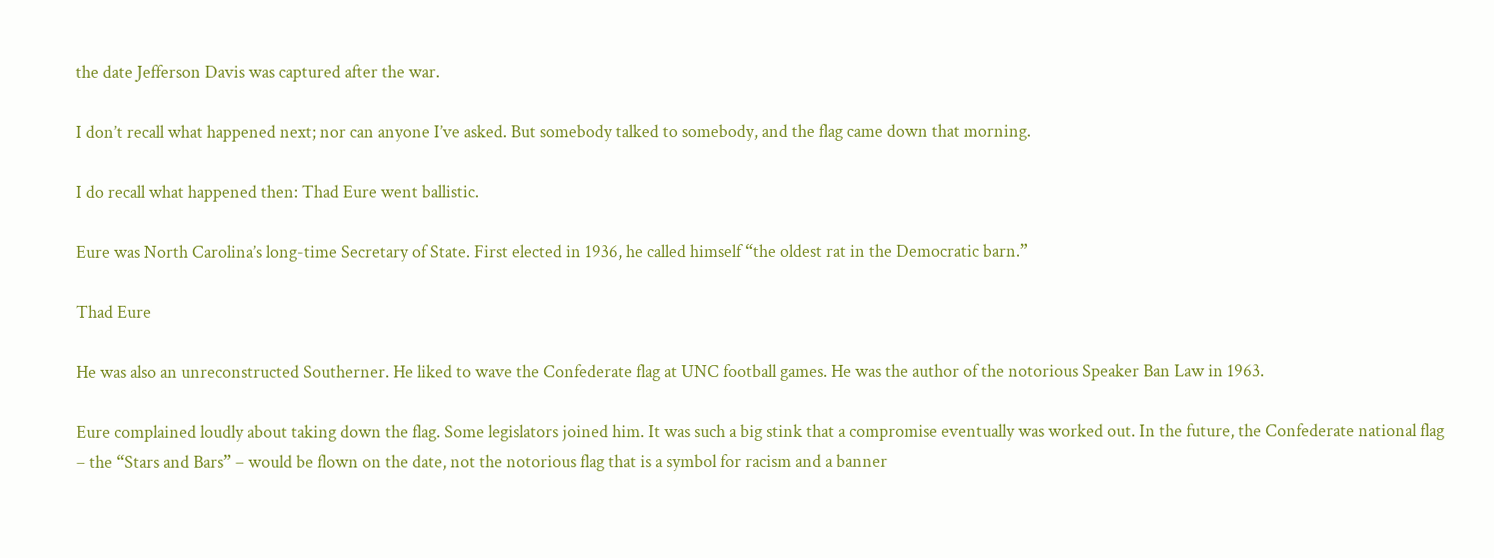the date Jefferson Davis was captured after the war.

I don’t recall what happened next; nor can anyone I’ve asked. But somebody talked to somebody, and the flag came down that morning.

I do recall what happened then: Thad Eure went ballistic.

Eure was North Carolina’s long-time Secretary of State. First elected in 1936, he called himself “the oldest rat in the Democratic barn.”

Thad Eure

He was also an unreconstructed Southerner. He liked to wave the Confederate flag at UNC football games. He was the author of the notorious Speaker Ban Law in 1963.

Eure complained loudly about taking down the flag. Some legislators joined him. It was such a big stink that a compromise eventually was worked out. In the future, the Confederate national flag – the “Stars and Bars” – would be flown on the date, not the notorious flag that is a symbol for racism and a banner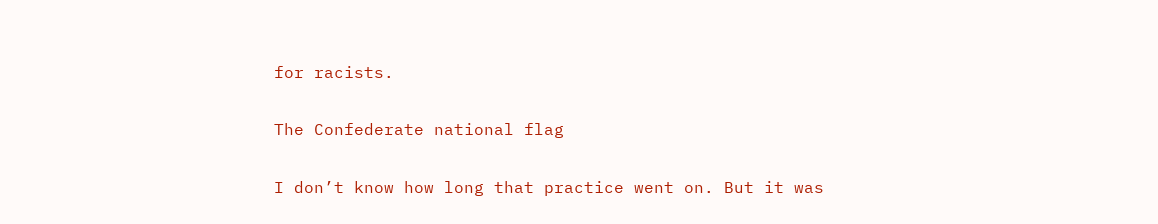for racists.

The Confederate national flag

I don’t know how long that practice went on. But it was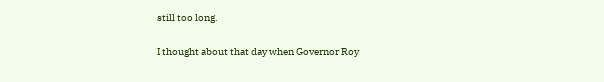still too long.

I thought about that day when Governor Roy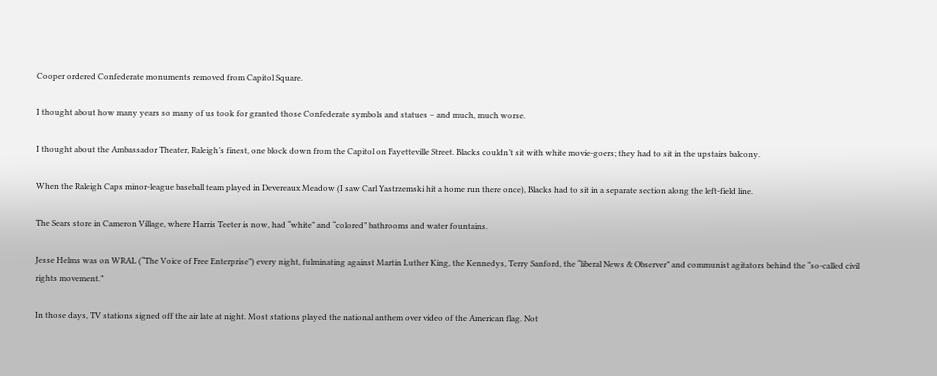Cooper ordered Confederate monuments removed from Capitol Square.

I thought about how many years so many of us took for granted those Confederate symbols and statues – and much, much worse.

I thought about the Ambassador Theater, Raleigh’s finest, one block down from the Capitol on Fayetteville Street. Blacks couldn’t sit with white movie-goers; they had to sit in the upstairs balcony.

When the Raleigh Caps minor-league baseball team played in Devereaux Meadow (I saw Carl Yastrzemski hit a home run there once), Blacks had to sit in a separate section along the left-field line.

The Sears store in Cameron Village, where Harris Teeter is now, had “white” and “colored” bathrooms and water fountains.

Jesse Helms was on WRAL (“The Voice of Free Enterprise”) every night, fulminating against Martin Luther King, the Kennedys, Terry Sanford, the “liberal News & Observer” and communist agitators behind the “so-called civil rights movement.”

In those days, TV stations signed off the air late at night. Most stations played the national anthem over video of the American flag. Not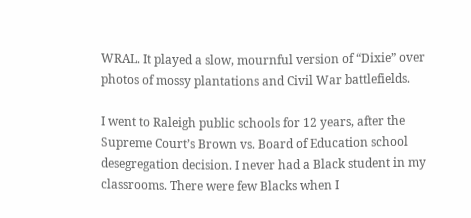WRAL. It played a slow, mournful version of “Dixie” over photos of mossy plantations and Civil War battlefields.

I went to Raleigh public schools for 12 years, after the Supreme Court’s Brown vs. Board of Education school desegregation decision. I never had a Black student in my classrooms. There were few Blacks when I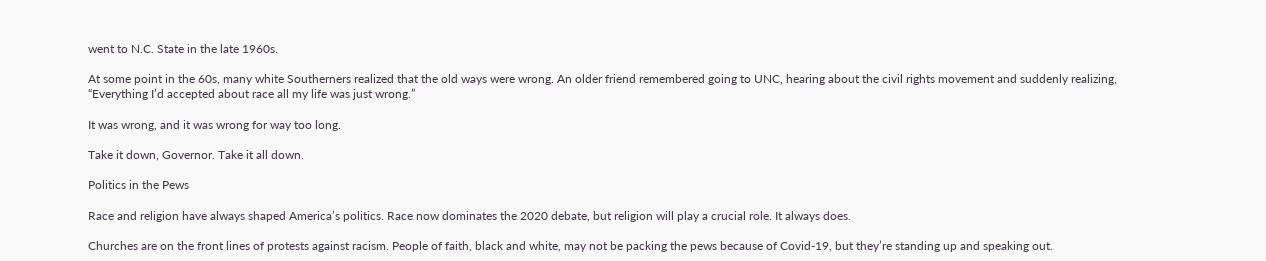went to N.C. State in the late 1960s.

At some point in the 60s, many white Southerners realized that the old ways were wrong. An older friend remembered going to UNC, hearing about the civil rights movement and suddenly realizing, “Everything I’d accepted about race all my life was just wrong.”

It was wrong, and it was wrong for way too long.

Take it down, Governor. Take it all down.

Politics in the Pews

Race and religion have always shaped America’s politics. Race now dominates the 2020 debate, but religion will play a crucial role. It always does.

Churches are on the front lines of protests against racism. People of faith, black and white, may not be packing the pews because of Covid-19, but they’re standing up and speaking out.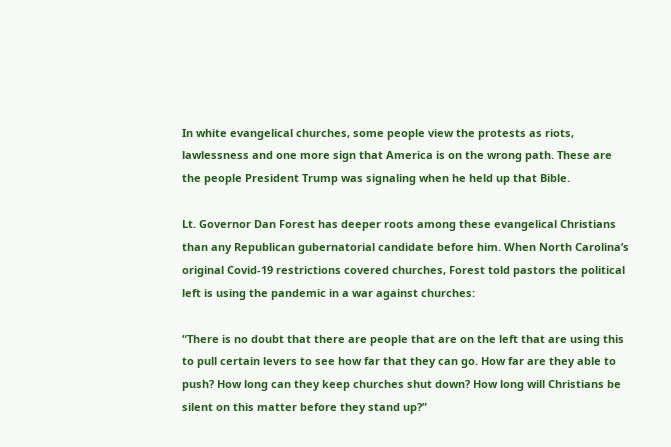In white evangelical churches, some people view the protests as riots, lawlessness and one more sign that America is on the wrong path. These are the people President Trump was signaling when he held up that Bible.

Lt. Governor Dan Forest has deeper roots among these evangelical Christians than any Republican gubernatorial candidate before him. When North Carolina’s original Covid-19 restrictions covered churches, Forest told pastors the political left is using the pandemic in a war against churches:

“There is no doubt that there are people that are on the left that are using this to pull certain levers to see how far that they can go. How far are they able to push? How long can they keep churches shut down? How long will Christians be silent on this matter before they stand up?”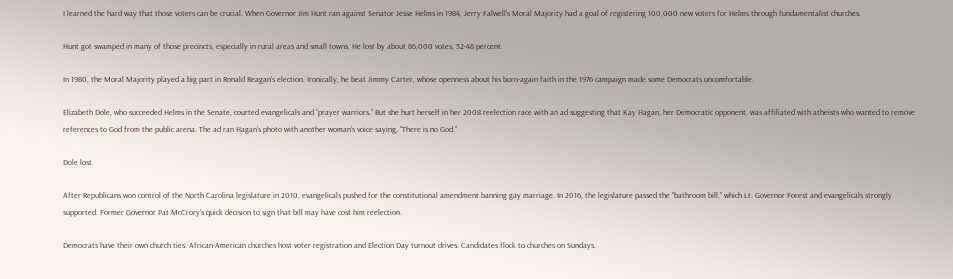I learned the hard way that those voters can be crucial. When Governor Jim Hunt ran against Senator Jesse Helms in 1984, Jerry Falwell’s Moral Majority had a goal of registering 100,000 new voters for Helms through fundamentalist churches.

Hunt got swamped in many of those precincts, especially in rural areas and small towns. He lost by about 86,000 votes, 52-48 percent.

In 1980, the Moral Majority played a big part in Ronald Reagan’s election. Ironically, he beat Jimmy Carter, whose openness about his born-again faith in the 1976 campaign made some Democrats uncomfortable.

Elizabeth Dole, who succeeded Helms in the Senate, courted evangelicals and “prayer warriors.” But she hurt herself in her 2008 reelection race with an ad suggesting that Kay Hagan, her Democratic opponent, was affiliated with atheists who wanted to remove references to God from the public arena. The ad ran Hagan’s photo with another woman’s voice saying, “There is no God.”

Dole lost.

After Republicans won control of the North Carolina legislature in 2010, evangelicals pushed for the constitutional amendment banning gay marriage. In 2016, the legislature passed the “bathroom bill,” which Lt. Governor Forest and evangelicals strongly supported. Former Governor Pat McCrory’s quick decision to sign that bill may have cost him reelection.

Democrats have their own church ties. African-American churches host voter registration and Election Day turnout drives. Candidates flock to churches on Sundays.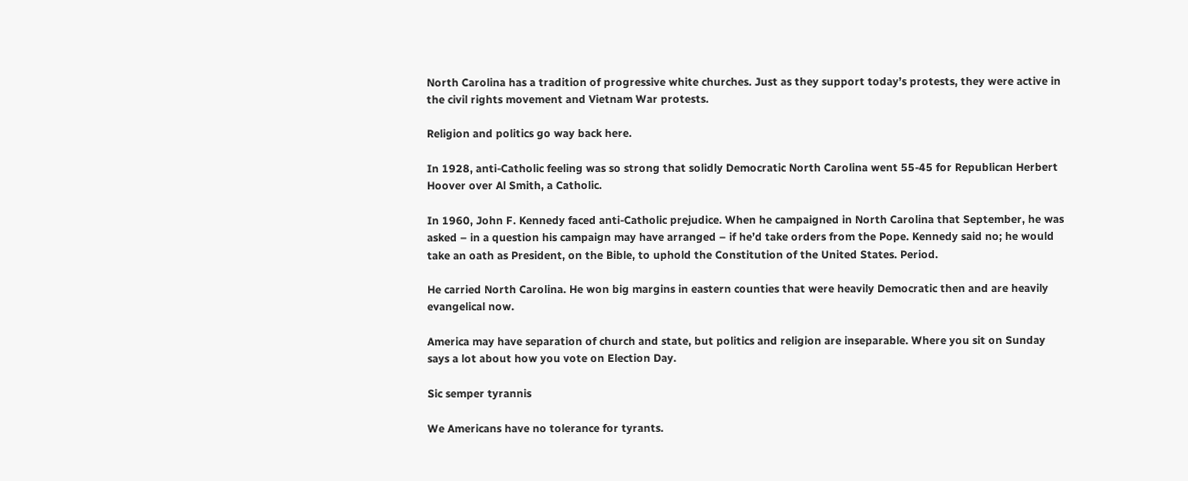North Carolina has a tradition of progressive white churches. Just as they support today’s protests, they were active in the civil rights movement and Vietnam War protests.

Religion and politics go way back here.

In 1928, anti-Catholic feeling was so strong that solidly Democratic North Carolina went 55-45 for Republican Herbert Hoover over Al Smith, a Catholic.

In 1960, John F. Kennedy faced anti-Catholic prejudice. When he campaigned in North Carolina that September, he was asked – in a question his campaign may have arranged – if he’d take orders from the Pope. Kennedy said no; he would take an oath as President, on the Bible, to uphold the Constitution of the United States. Period.

He carried North Carolina. He won big margins in eastern counties that were heavily Democratic then and are heavily evangelical now.

America may have separation of church and state, but politics and religion are inseparable. Where you sit on Sunday says a lot about how you vote on Election Day.

Sic semper tyrannis

We Americans have no tolerance for tyrants.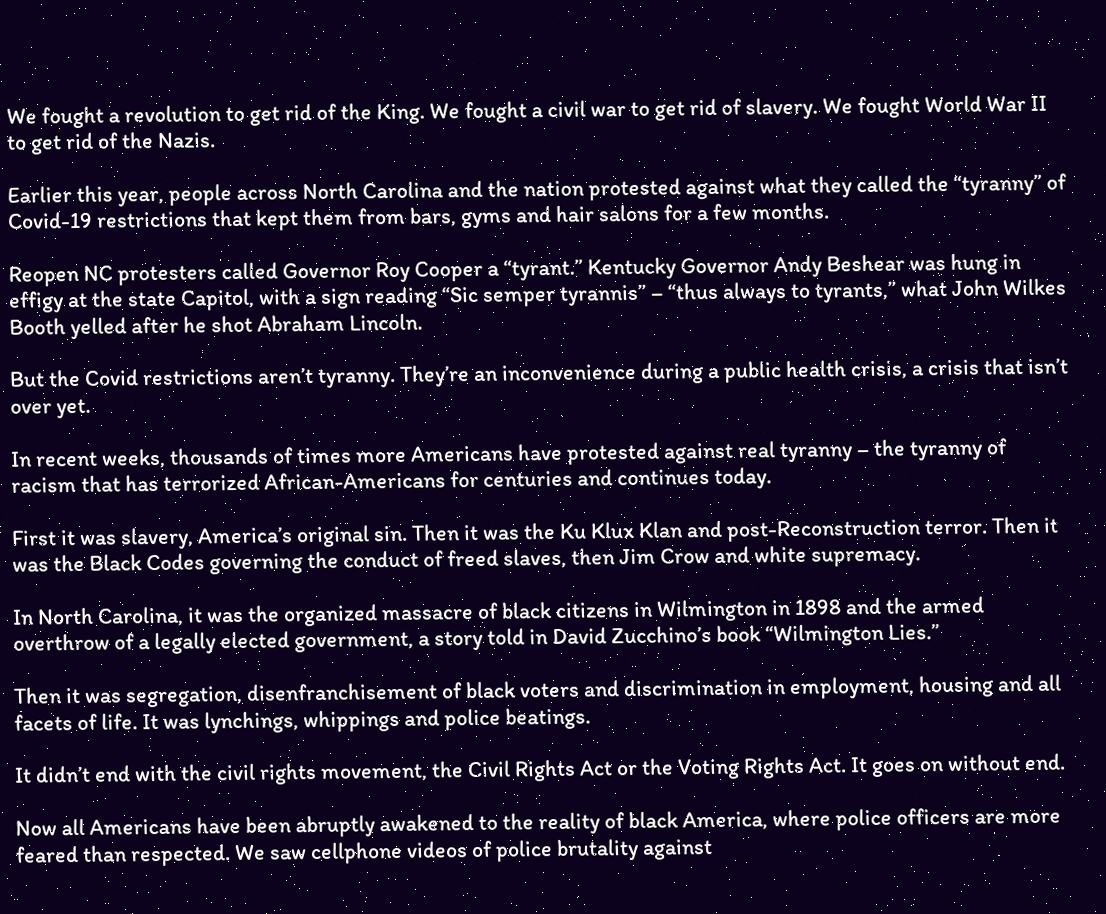We fought a revolution to get rid of the King. We fought a civil war to get rid of slavery. We fought World War II to get rid of the Nazis.

Earlier this year, people across North Carolina and the nation protested against what they called the “tyranny” of Covid-19 restrictions that kept them from bars, gyms and hair salons for a few months.

Reopen NC protesters called Governor Roy Cooper a “tyrant.” Kentucky Governor Andy Beshear was hung in effigy at the state Capitol, with a sign reading “Sic semper tyrannis” – “thus always to tyrants,” what John Wilkes Booth yelled after he shot Abraham Lincoln.

But the Covid restrictions aren’t tyranny. They’re an inconvenience during a public health crisis, a crisis that isn’t over yet.

In recent weeks, thousands of times more Americans have protested against real tyranny – the tyranny of racism that has terrorized African-Americans for centuries and continues today.

First it was slavery, America’s original sin. Then it was the Ku Klux Klan and post-Reconstruction terror. Then it was the Black Codes governing the conduct of freed slaves, then Jim Crow and white supremacy.

In North Carolina, it was the organized massacre of black citizens in Wilmington in 1898 and the armed overthrow of a legally elected government, a story told in David Zucchino’s book “Wilmington Lies.”

Then it was segregation, disenfranchisement of black voters and discrimination in employment, housing and all facets of life. It was lynchings, whippings and police beatings.

It didn’t end with the civil rights movement, the Civil Rights Act or the Voting Rights Act. It goes on without end.

Now all Americans have been abruptly awakened to the reality of black America, where police officers are more feared than respected. We saw cellphone videos of police brutality against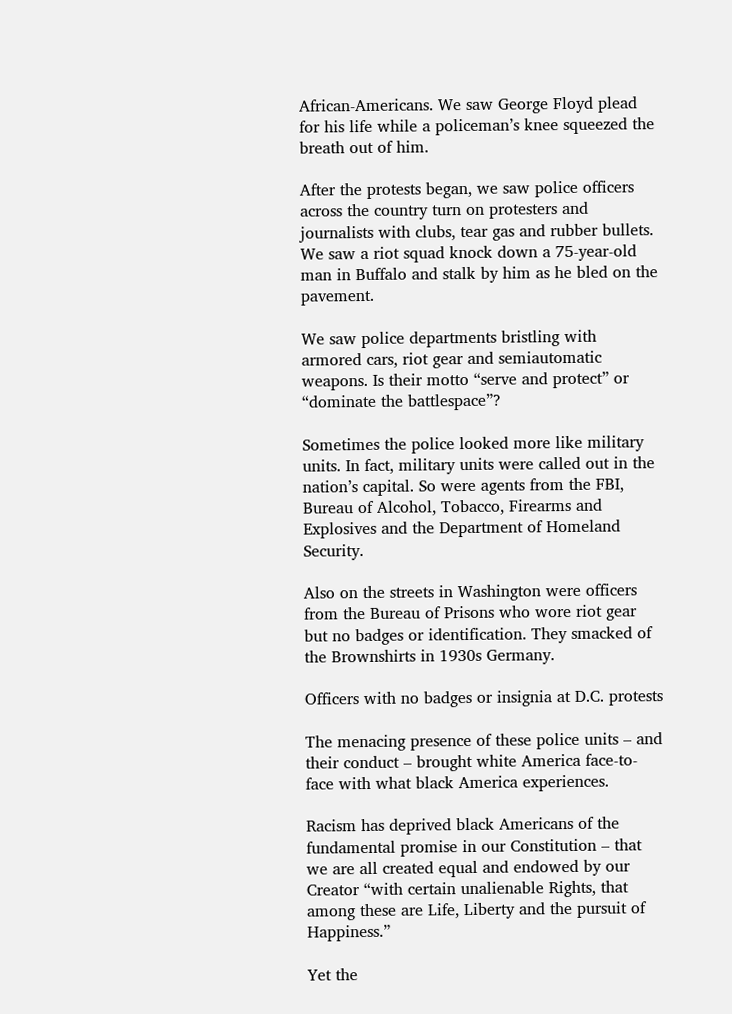African-Americans. We saw George Floyd plead for his life while a policeman’s knee squeezed the breath out of him.

After the protests began, we saw police officers across the country turn on protesters and journalists with clubs, tear gas and rubber bullets. We saw a riot squad knock down a 75-year-old man in Buffalo and stalk by him as he bled on the pavement.

We saw police departments bristling with armored cars, riot gear and semiautomatic weapons. Is their motto “serve and protect” or “dominate the battlespace”?

Sometimes the police looked more like military units. In fact, military units were called out in the nation’s capital. So were agents from the FBI, Bureau of Alcohol, Tobacco, Firearms and Explosives and the Department of Homeland Security.

Also on the streets in Washington were officers from the Bureau of Prisons who wore riot gear but no badges or identification. They smacked of the Brownshirts in 1930s Germany.

Officers with no badges or insignia at D.C. protests

The menacing presence of these police units – and their conduct – brought white America face-to-face with what black America experiences.

Racism has deprived black Americans of the fundamental promise in our Constitution – that we are all created equal and endowed by our Creator “with certain unalienable Rights, that among these are Life, Liberty and the pursuit of Happiness.”

Yet the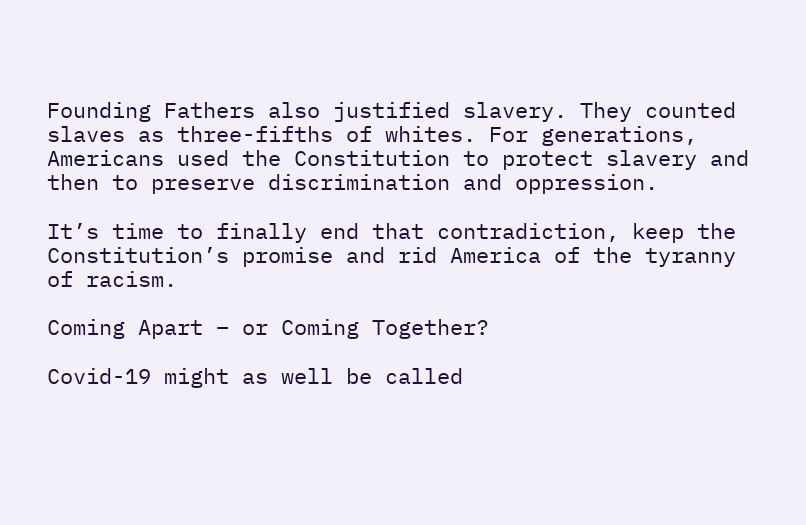Founding Fathers also justified slavery. They counted slaves as three-fifths of whites. For generations, Americans used the Constitution to protect slavery and then to preserve discrimination and oppression.

It’s time to finally end that contradiction, keep the Constitution’s promise and rid America of the tyranny of racism.

Coming Apart – or Coming Together?

Covid-19 might as well be called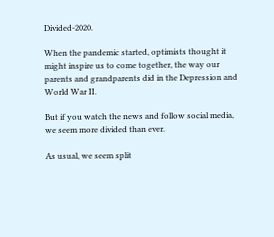Divided-2020.

When the pandemic started, optimists thought it might inspire us to come together, the way our parents and grandparents did in the Depression and World War II.

But if you watch the news and follow social media, we seem more divided than ever.

As usual, we seem split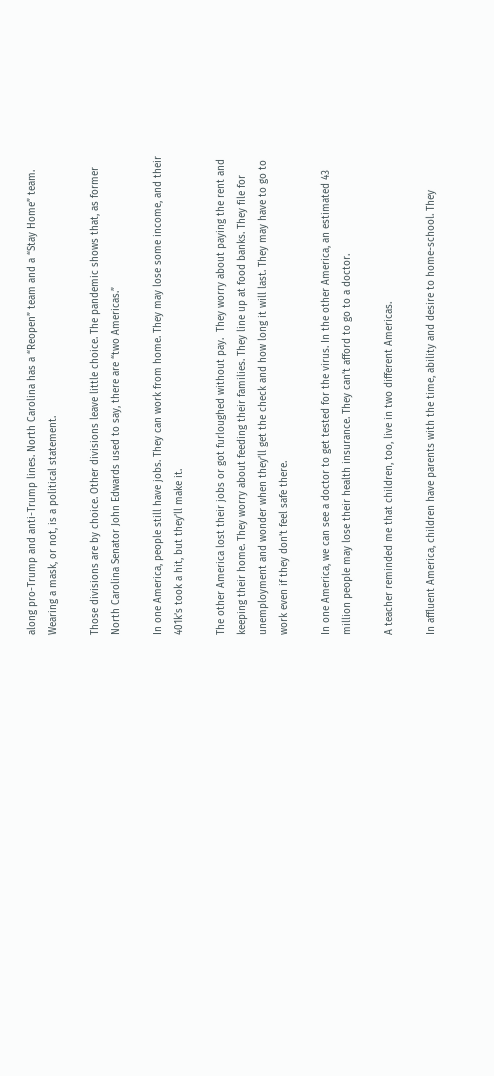along pro-Trump and anti-Trump lines. North Carolina has a “Reopen” team and a “Stay Home” team. Wearing a mask, or not, is a political statement.

Those divisions are by choice. Other divisions leave little choice. The pandemic shows that, as former North Carolina Senator John Edwards used to say, there are “two Americas.”

In one America, people still have jobs. They can work from home. They may lose some income, and their 401k’s took a hit, but they’ll make it.

The other America lost their jobs or got furloughed without pay.  They worry about paying the rent and keeping their home. They worry about feeding their families. They line up at food banks. They file for unemployment and wonder when they’ll get the check and how long it will last. They may have to go to work even if they don’t feel safe there.

In one America, we can see a doctor to get tested for the virus. In the other America, an estimated 43 million people may lose their health insurance. They can’t afford to go to a doctor.

A teacher reminded me that children, too, live in two different Americas.

In affluent America, children have parents with the time, ability and desire to home-school. They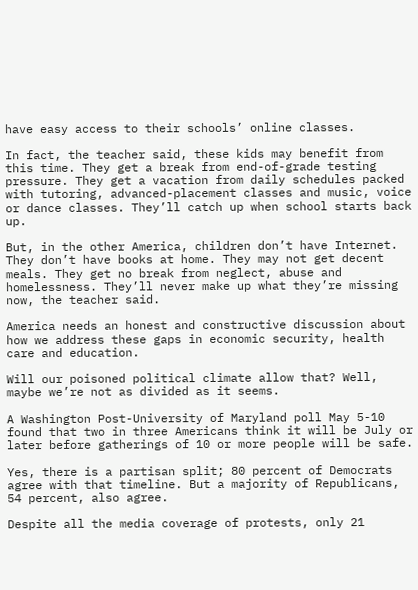have easy access to their schools’ online classes.

In fact, the teacher said, these kids may benefit from this time. They get a break from end-of-grade testing pressure. They get a vacation from daily schedules packed with tutoring, advanced-placement classes and music, voice or dance classes. They’ll catch up when school starts back up.

But, in the other America, children don’t have Internet. They don’t have books at home. They may not get decent meals. They get no break from neglect, abuse and homelessness. They’ll never make up what they’re missing now, the teacher said.

America needs an honest and constructive discussion about how we address these gaps in economic security, health care and education.

Will our poisoned political climate allow that? Well, maybe we’re not as divided as it seems.

A Washington Post-University of Maryland poll May 5-10 found that two in three Americans think it will be July or later before gatherings of 10 or more people will be safe.

Yes, there is a partisan split; 80 percent of Democrats agree with that timeline. But a majority of Republicans, 54 percent, also agree.

Despite all the media coverage of protests, only 21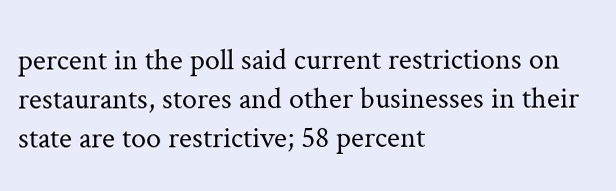percent in the poll said current restrictions on restaurants, stores and other businesses in their state are too restrictive; 58 percent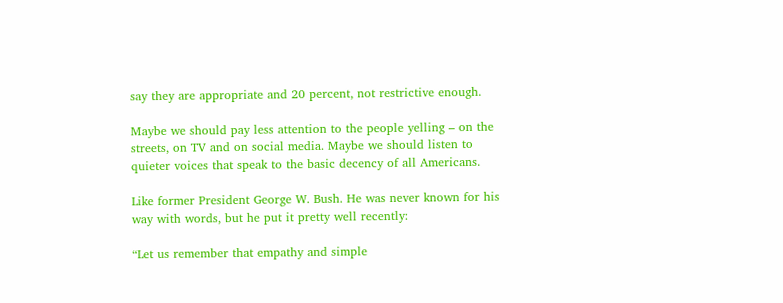say they are appropriate and 20 percent, not restrictive enough.

Maybe we should pay less attention to the people yelling – on the streets, on TV and on social media. Maybe we should listen to quieter voices that speak to the basic decency of all Americans.

Like former President George W. Bush. He was never known for his way with words, but he put it pretty well recently:

“Let us remember that empathy and simple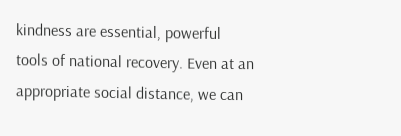kindness are essential, powerful tools of national recovery. Even at an appropriate social distance, we can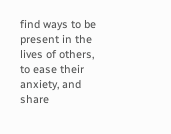find ways to be present in the lives of others, to ease their anxiety, and share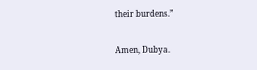their burdens.”

Amen, Dubya.